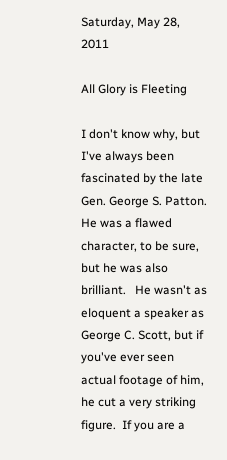Saturday, May 28, 2011

All Glory is Fleeting

I don't know why, but I've always been fascinated by the late Gen. George S. Patton.  He was a flawed character, to be sure, but he was also brilliant.   He wasn't as eloquent a speaker as George C. Scott, but if you've ever seen actual footage of him, he cut a very striking figure.  If you are a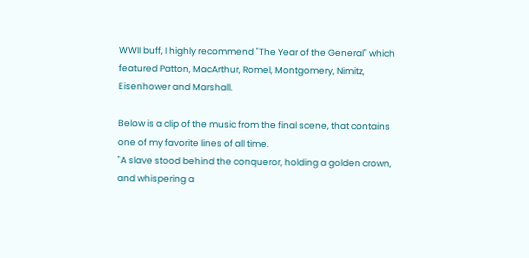WWII buff, I highly recommend "The Year of the General" which featured Patton, MacArthur, Romel, Montgomery, Nimitz, Eisenhower and Marshall.

Below is a clip of the music from the final scene, that contains one of my favorite lines of all time.
"A slave stood behind the conqueror, holding a golden crown, and whispering a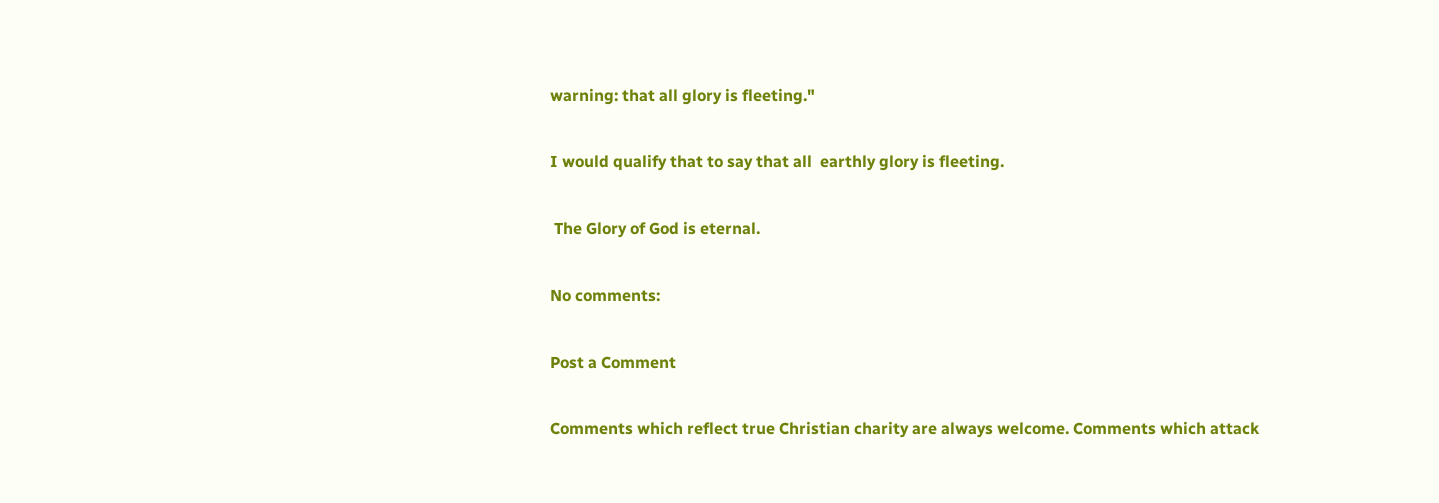warning: that all glory is fleeting."

I would qualify that to say that all  earthly glory is fleeting.

 The Glory of God is eternal.

No comments:

Post a Comment

Comments which reflect true Christian charity are always welcome. Comments which attack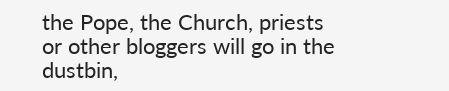the Pope, the Church, priests or other bloggers will go in the dustbin,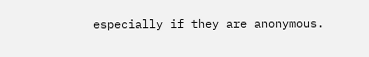especially if they are anonymous.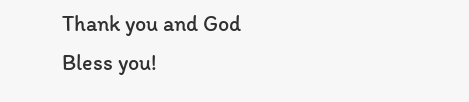Thank you and God Bless you!